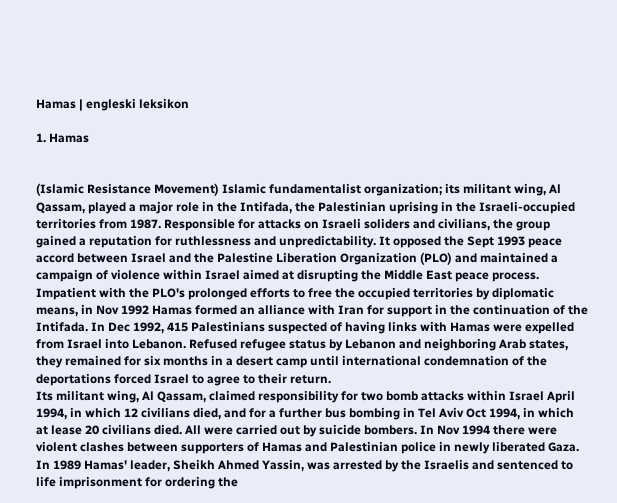Hamas | engleski leksikon

1. Hamas


(Islamic Resistance Movement) Islamic fundamentalist organization; its militant wing, Al Qassam, played a major role in the Intifada, the Palestinian uprising in the Israeli-occupied territories from 1987. Responsible for attacks on Israeli soliders and civilians, the group gained a reputation for ruthlessness and unpredictability. It opposed the Sept 1993 peace accord between Israel and the Palestine Liberation Organization (PLO) and maintained a campaign of violence within Israel aimed at disrupting the Middle East peace process.
Impatient with the PLO's prolonged efforts to free the occupied territories by diplomatic means, in Nov 1992 Hamas formed an alliance with Iran for support in the continuation of the Intifada. In Dec 1992, 415 Palestinians suspected of having links with Hamas were expelled from Israel into Lebanon. Refused refugee status by Lebanon and neighboring Arab states, they remained for six months in a desert camp until international condemnation of the deportations forced Israel to agree to their return.
Its militant wing, Al Qassam, claimed responsibility for two bomb attacks within Israel April 1994, in which 12 civilians died, and for a further bus bombing in Tel Aviv Oct 1994, in which at lease 20 civilians died. All were carried out by suicide bombers. In Nov 1994 there were violent clashes between supporters of Hamas and Palestinian police in newly liberated Gaza.
In 1989 Hamas' leader, Sheikh Ahmed Yassin, was arrested by the Israelis and sentenced to life imprisonment for ordering the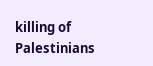killing of Palestinians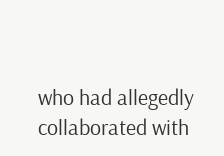who had allegedly collaborated with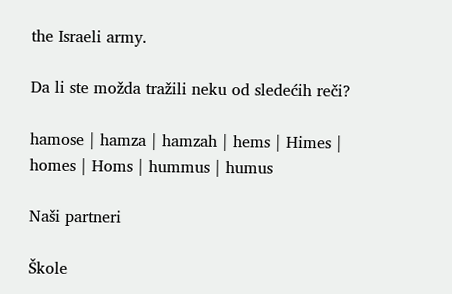the Israeli army.

Da li ste možda tražili neku od sledećih reči?

hamose | hamza | hamzah | hems | Himes | homes | Homs | hummus | humus

Naši partneri

Škole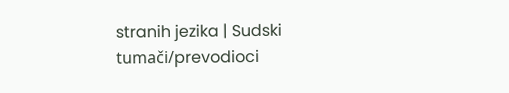stranih jezika | Sudski tumači/prevodioci